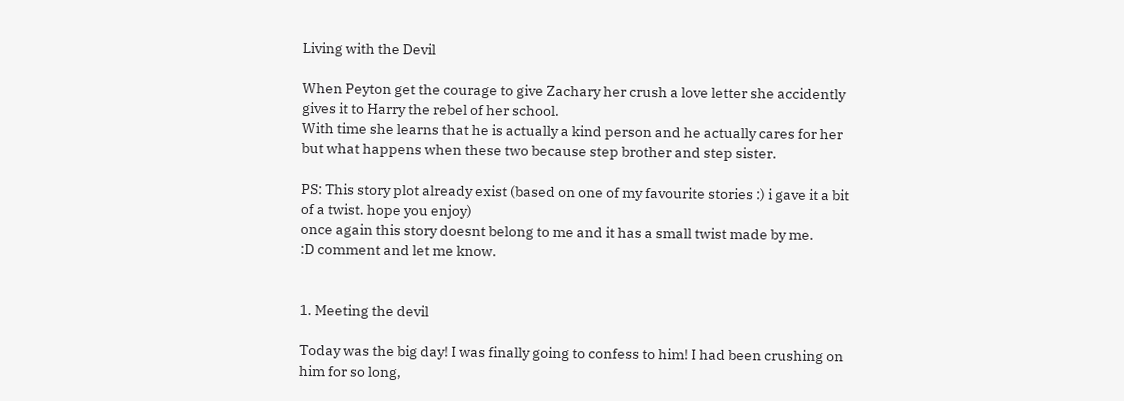Living with the Devil

When Peyton get the courage to give Zachary her crush a love letter she accidently gives it to Harry the rebel of her school.
With time she learns that he is actually a kind person and he actually cares for her but what happens when these two because step brother and step sister.

PS: This story plot already exist (based on one of my favourite stories :) i gave it a bit of a twist. hope you enjoy)
once again this story doesnt belong to me and it has a small twist made by me.
:D comment and let me know.


1. Meeting the devil

Today was the big day! I was finally going to confess to him! I had been crushing on him for so long,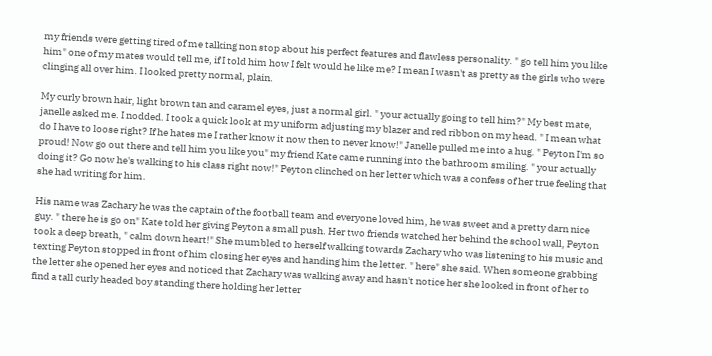my friends were getting tired of me talking non stop about his perfect features and flawless personality. " go tell him you like him" one of my mates would tell me, if I told him how I felt would he like me? I mean I wasn't as pretty as the girls who were clinging all over him. I looked pretty normal, plain.

My curly brown hair, light brown tan and caramel eyes, just a normal girl. " your actually going to tell him?" My best mate, janelle asked me. I nodded. I took a quick look at my uniform adjusting my blazer and red ribbon on my head. " I mean what do I have to loose right? If he hates me I rather know it now then to never know!" Janelle pulled me into a hug. " Peyton I'm so proud! Now go out there and tell him you like you" my friend Kate came running into the bathroom smiling. " your actually doing it? Go now he's walking to his class right now!" Peyton clinched on her letter which was a confess of her true feeling that she had writing for him.

His name was Zachary he was the captain of the football team and everyone loved him, he was sweet and a pretty darn nice guy. " there he is go on" Kate told her giving Peyton a small push. Her two friends watched her behind the school wall, Peyton took a deep breath, " calm down heart!" She mumbled to herself walking towards Zachary who was listening to his music and texting Peyton stopped in front of him closing her eyes and handing him the letter. " here" she said. When someone grabbing the letter she opened her eyes and noticed that Zachary was walking away and hasn't notice her she looked in front of her to find a tall curly headed boy standing there holding her letter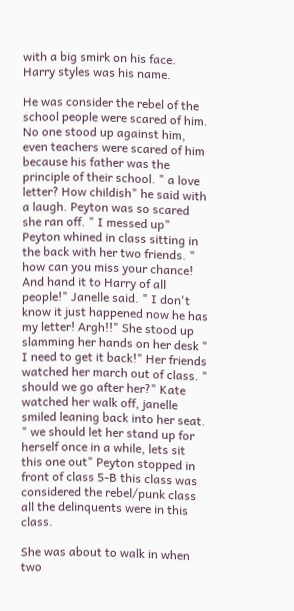with a big smirk on his face. Harry styles was his name.

He was consider the rebel of the school people were scared of him. No one stood up against him, even teachers were scared of him because his father was the principle of their school. " a love letter? How childish" he said with a laugh. Peyton was so scared she ran off. " I messed up" Peyton whined in class sitting in the back with her two friends. " how can you miss your chance! And hand it to Harry of all people!" Janelle said. " I don't know it just happened now he has my letter! Argh!!" She stood up slamming her hands on her desk " I need to get it back!" Her friends watched her march out of class. " should we go after her?" Kate watched her walk off, janelle smiled leaning back into her seat. " we should let her stand up for herself once in a while, lets sit this one out" Peyton stopped in front of class 5-B this class was considered the rebel/punk class all the delinquents were in this class.

She was about to walk in when two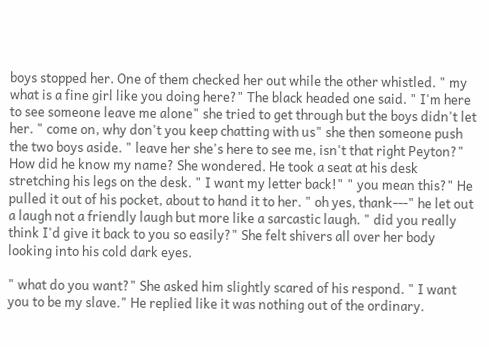boys stopped her. One of them checked her out while the other whistled. " my what is a fine girl like you doing here?" The black headed one said. " I'm here to see someone leave me alone" she tried to get through but the boys didn't let her. " come on, why don't you keep chatting with us" she then someone push the two boys aside. " leave her she's here to see me, isn't that right Peyton?" How did he know my name? She wondered. He took a seat at his desk stretching his legs on the desk. " I want my letter back!" " you mean this?" He pulled it out of his pocket, about to hand it to her. " oh yes, thank---" he let out a laugh not a friendly laugh but more like a sarcastic laugh. " did you really think I'd give it back to you so easily?" She felt shivers all over her body looking into his cold dark eyes.

" what do you want?" She asked him slightly scared of his respond. " I want you to be my slave." He replied like it was nothing out of the ordinary.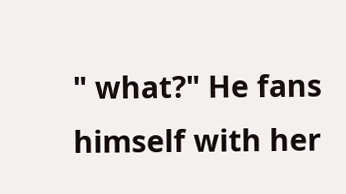" what?" He fans himself with her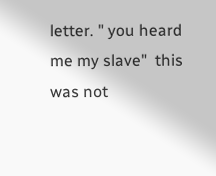letter. " you heard me my slave"  this was not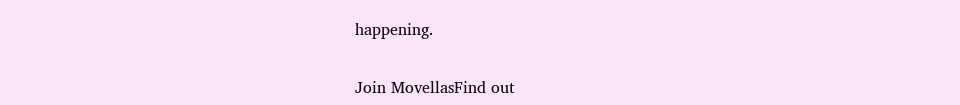happening.


Join MovellasFind out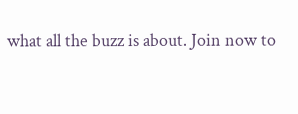what all the buzz is about. Join now to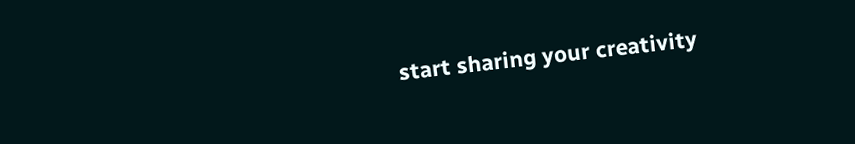start sharing your creativity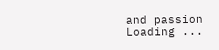and passion
Loading ...